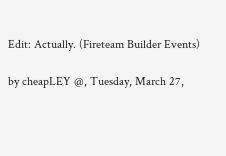Edit: Actually. (Fireteam Builder Events)

by cheapLEY @, Tuesday, March 27,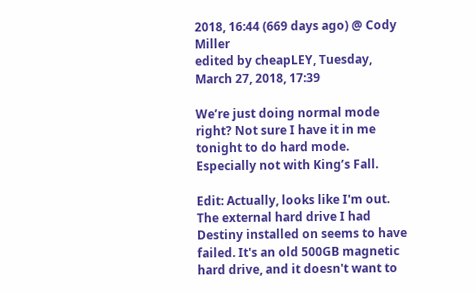2018, 16:44 (669 days ago) @ Cody Miller
edited by cheapLEY, Tuesday, March 27, 2018, 17:39

We’re just doing normal mode right? Not sure I have it in me tonight to do hard mode. Especially not with King’s Fall.

Edit: Actually, looks like I'm out. The external hard drive I had Destiny installed on seems to have failed. It's an old 500GB magnetic hard drive, and it doesn't want to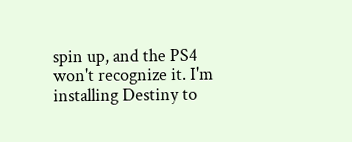spin up, and the PS4 won't recognize it. I'm installing Destiny to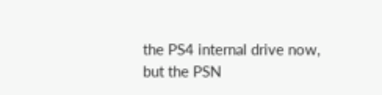the PS4 internal drive now, but the PSN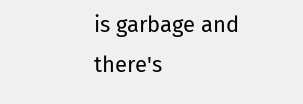is garbage and there's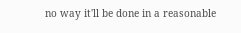no way it'll be done in a reasonable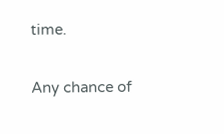time.

Any chance of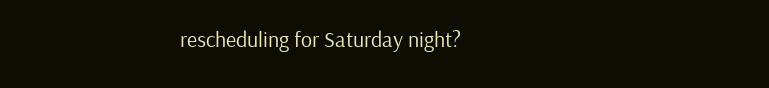rescheduling for Saturday night?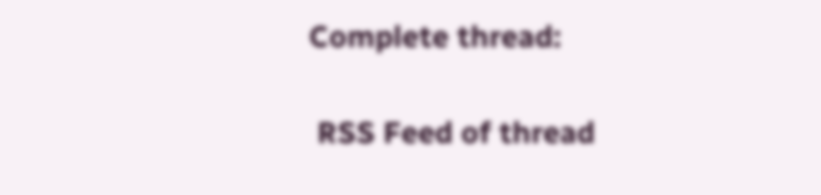Complete thread:

 RSS Feed of thread